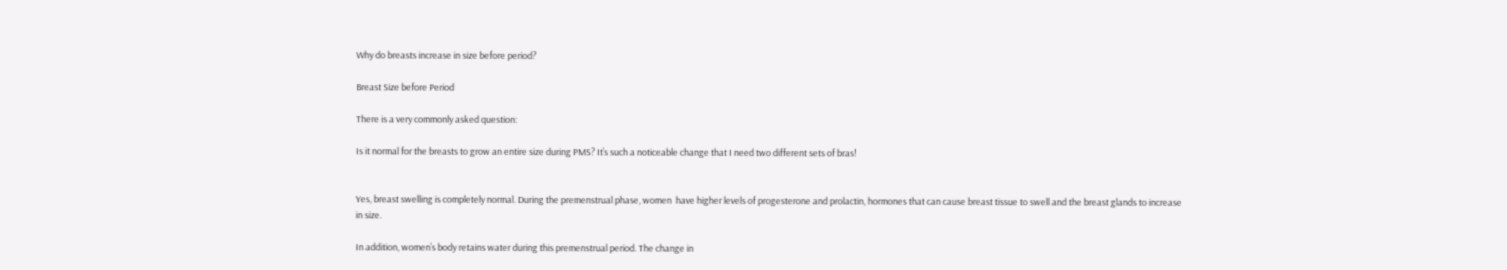Why do breasts increase in size before period?

Breast Size before Period

There is a very commonly asked question:

Is it normal for the breasts to grow an entire size during PMS? It’s such a noticeable change that I need two different sets of bras!


Yes, breast swelling is completely normal. During the premenstrual phase, women  have higher levels of progesterone and prolactin, hormones that can cause breast tissue to swell and the breast glands to increase in size.

In addition, women’s body retains water during this premenstrual period. The change in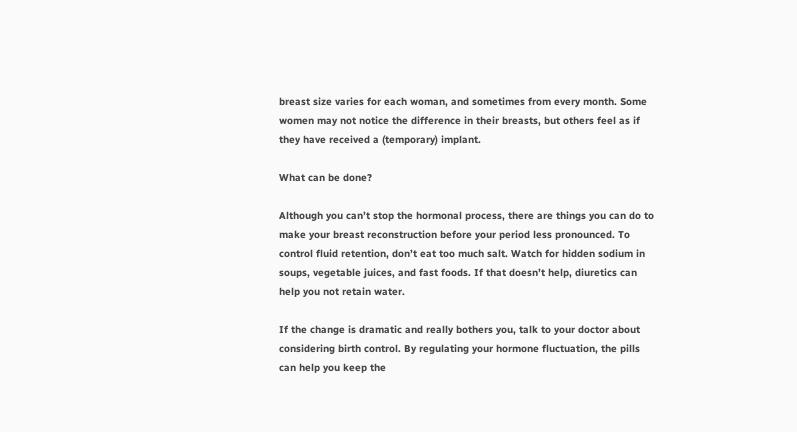breast size varies for each woman, and sometimes from every month. Some women may not notice the difference in their breasts, but others feel as if they have received a (temporary) implant.

What can be done?

Although you can’t stop the hormonal process, there are things you can do to make your breast reconstruction before your period less pronounced. To control fluid retention, don’t eat too much salt. Watch for hidden sodium in soups, vegetable juices, and fast foods. If that doesn’t help, diuretics can help you not retain water.

If the change is dramatic and really bothers you, talk to your doctor about considering birth control. By regulating your hormone fluctuation, the pills can help you keep the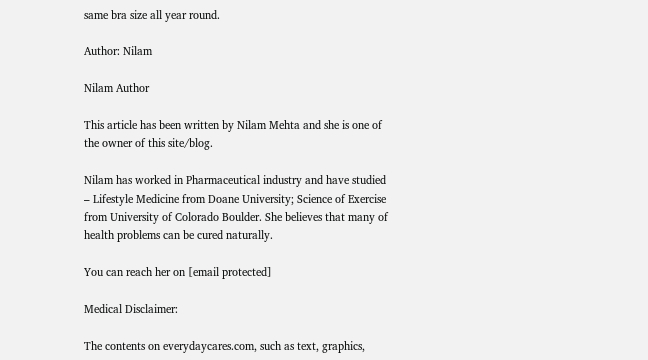same bra size all year round.

Author: Nilam

Nilam Author

This article has been written by Nilam Mehta and she is one of the owner of this site/blog.

Nilam has worked in Pharmaceutical industry and have studied – Lifestyle Medicine from Doane University; Science of Exercise from University of Colorado Boulder. She believes that many of health problems can be cured naturally.

You can reach her on [email protected]

Medical Disclaimer:

The contents on everydaycares.com, such as text, graphics,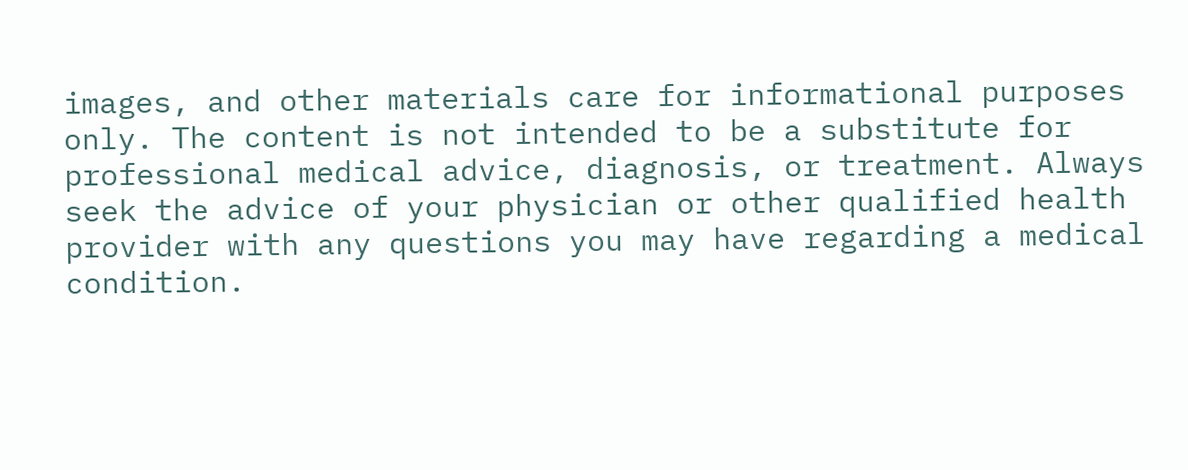images, and other materials care for informational purposes only. The content is not intended to be a substitute for professional medical advice, diagnosis, or treatment. Always seek the advice of your physician or other qualified health provider with any questions you may have regarding a medical condition.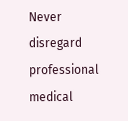Never disregard professional medical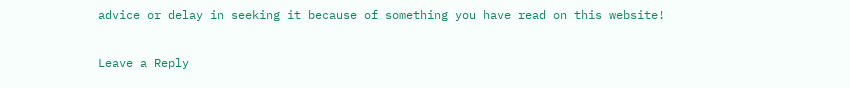advice or delay in seeking it because of something you have read on this website!

Leave a Reply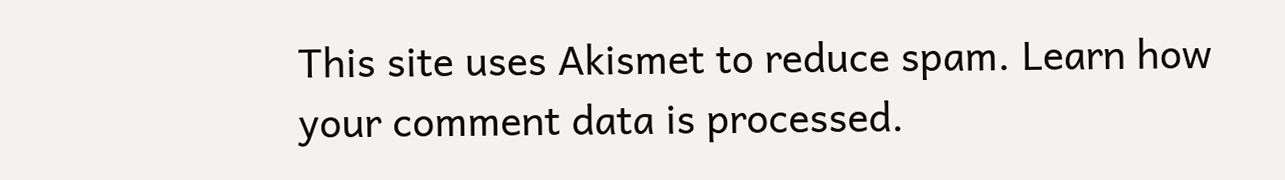This site uses Akismet to reduce spam. Learn how your comment data is processed.